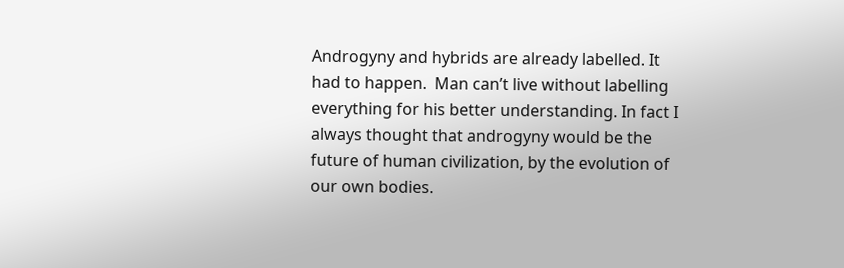Androgyny and hybrids are already labelled. It had to happen.  Man can’t live without labelling everything for his better understanding. In fact I always thought that androgyny would be the future of human civilization, by the evolution of our own bodies.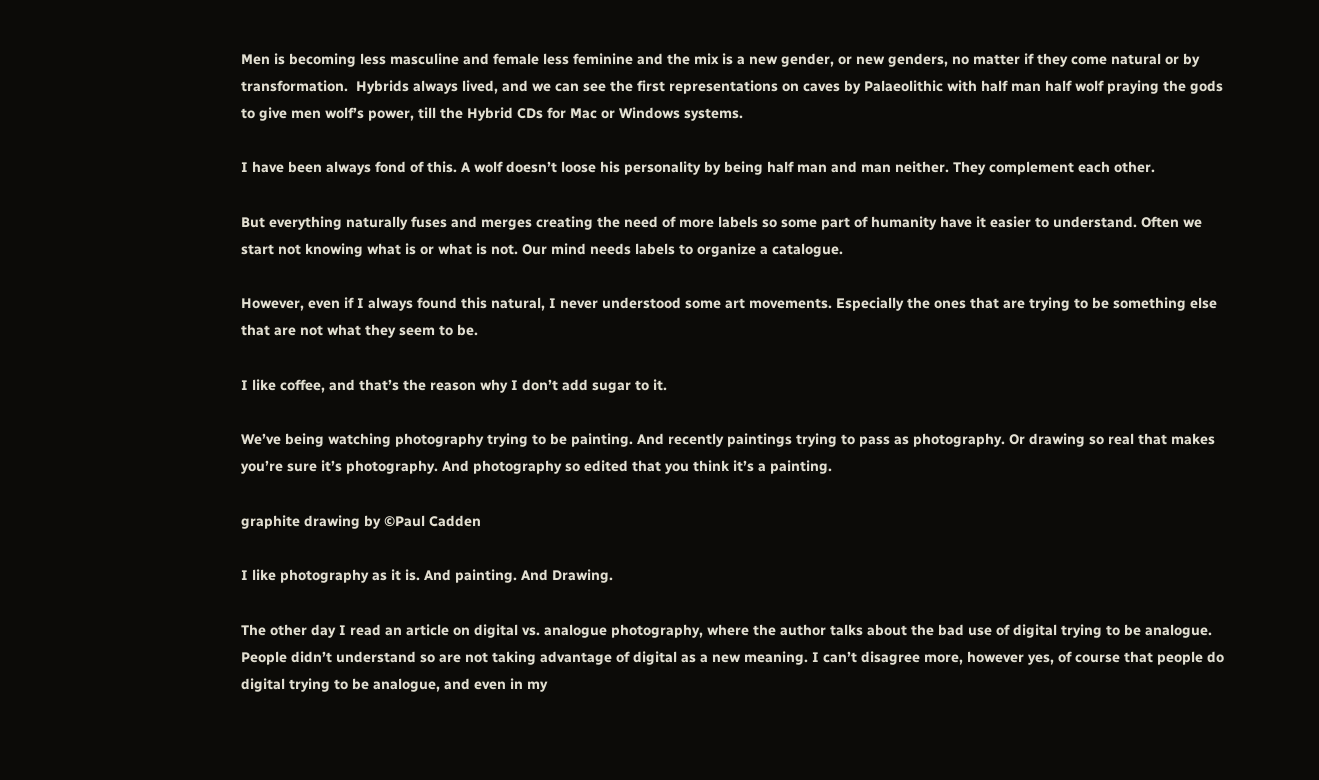Men is becoming less masculine and female less feminine and the mix is a new gender, or new genders, no matter if they come natural or by transformation.  Hybrids always lived, and we can see the first representations on caves by Palaeolithic with half man half wolf praying the gods to give men wolf’s power, till the Hybrid CDs for Mac or Windows systems.

I have been always fond of this. A wolf doesn’t loose his personality by being half man and man neither. They complement each other.

But everything naturally fuses and merges creating the need of more labels so some part of humanity have it easier to understand. Often we start not knowing what is or what is not. Our mind needs labels to organize a catalogue.

However, even if I always found this natural, I never understood some art movements. Especially the ones that are trying to be something else that are not what they seem to be.

I like coffee, and that’s the reason why I don’t add sugar to it.

We’ve being watching photography trying to be painting. And recently paintings trying to pass as photography. Or drawing so real that makes you’re sure it’s photography. And photography so edited that you think it’s a painting.

graphite drawing by ©Paul Cadden

I like photography as it is. And painting. And Drawing.

The other day I read an article on digital vs. analogue photography, where the author talks about the bad use of digital trying to be analogue. People didn’t understand so are not taking advantage of digital as a new meaning. I can’t disagree more, however yes, of course that people do digital trying to be analogue, and even in my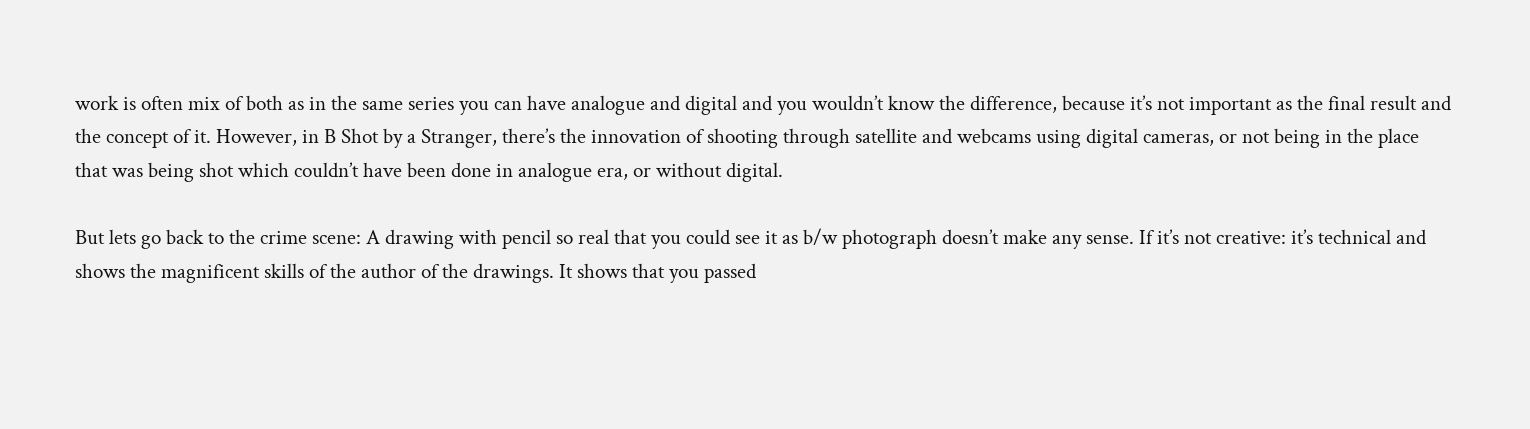work is often mix of both as in the same series you can have analogue and digital and you wouldn’t know the difference, because it’s not important as the final result and the concept of it. However, in B Shot by a Stranger, there’s the innovation of shooting through satellite and webcams using digital cameras, or not being in the place that was being shot which couldn’t have been done in analogue era, or without digital.

But lets go back to the crime scene: A drawing with pencil so real that you could see it as b/w photograph doesn’t make any sense. If it’s not creative: it’s technical and shows the magnificent skills of the author of the drawings. It shows that you passed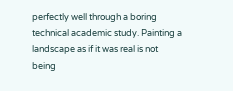perfectly well through a boring technical academic study. Painting a landscape as if it was real is not being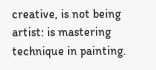creative, is not being artist: is mastering technique in painting.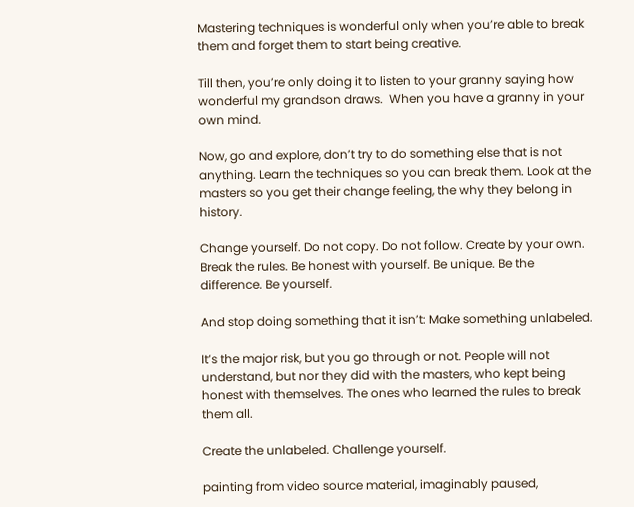Mastering techniques is wonderful only when you’re able to break them and forget them to start being creative.

Till then, you’re only doing it to listen to your granny saying how wonderful my grandson draws.  When you have a granny in your own mind.

Now, go and explore, don’t try to do something else that is not anything. Learn the techniques so you can break them. Look at the masters so you get their change feeling, the why they belong in history.

Change yourself. Do not copy. Do not follow. Create by your own. Break the rules. Be honest with yourself. Be unique. Be the difference. Be yourself.

And stop doing something that it isn’t: Make something unlabeled.

It’s the major risk, but you go through or not. People will not understand, but nor they did with the masters, who kept being honest with themselves. The ones who learned the rules to break them all.

Create the unlabeled. Challenge yourself.

painting from video source material, imaginably paused,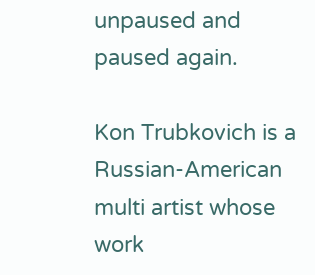unpaused and paused again.

Kon Trubkovich is a Russian-American multi artist whose work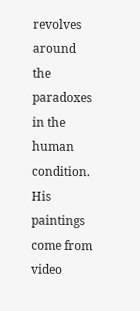revolves around the paradoxes in the human condition. His paintings come from video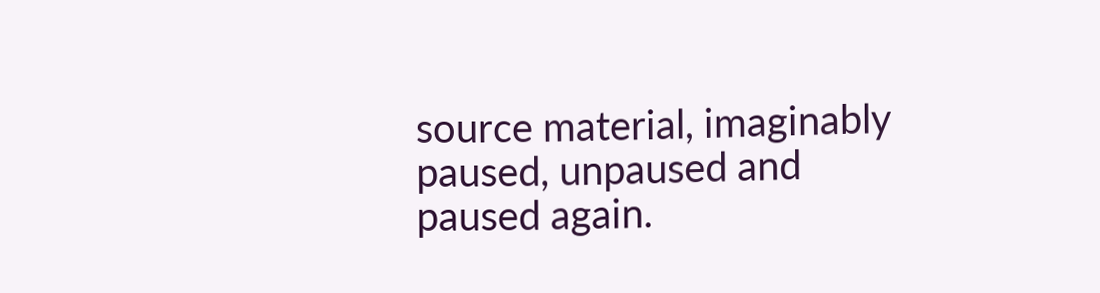source material, imaginably paused, unpaused and paused again.